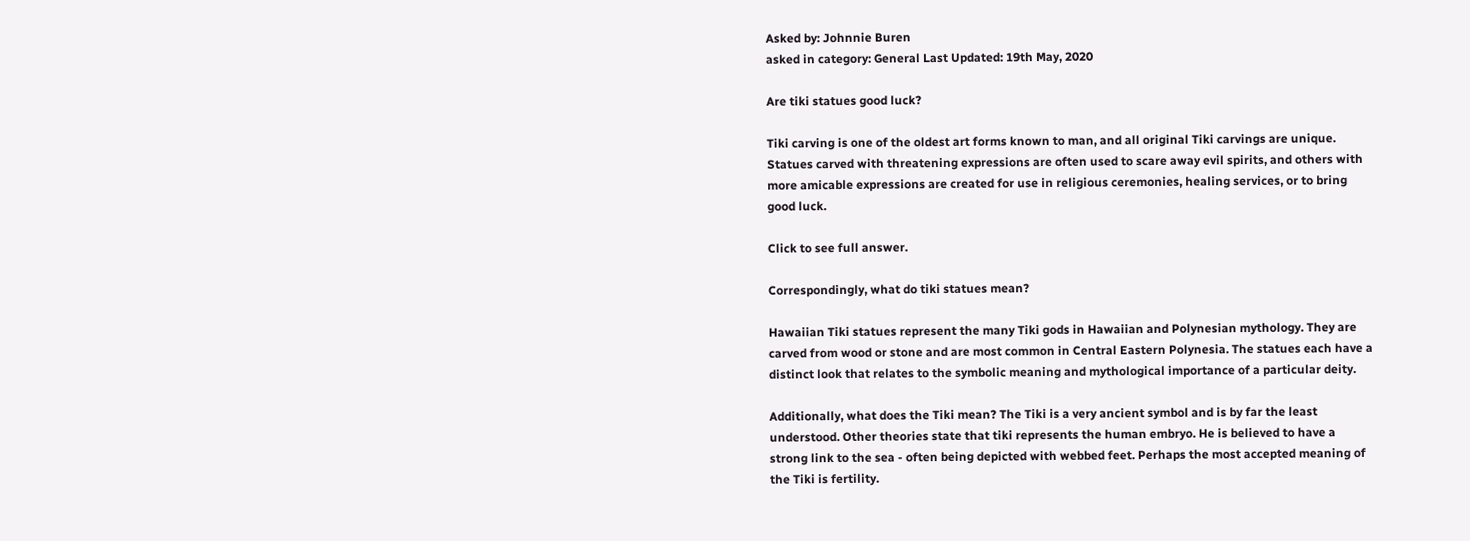Asked by: Johnnie Buren
asked in category: General Last Updated: 19th May, 2020

Are tiki statues good luck?

Tiki carving is one of the oldest art forms known to man, and all original Tiki carvings are unique. Statues carved with threatening expressions are often used to scare away evil spirits, and others with more amicable expressions are created for use in religious ceremonies, healing services, or to bring good luck.

Click to see full answer.

Correspondingly, what do tiki statues mean?

Hawaiian Tiki statues represent the many Tiki gods in Hawaiian and Polynesian mythology. They are carved from wood or stone and are most common in Central Eastern Polynesia. The statues each have a distinct look that relates to the symbolic meaning and mythological importance of a particular deity.

Additionally, what does the Tiki mean? The Tiki is a very ancient symbol and is by far the least understood. Other theories state that tiki represents the human embryo. He is believed to have a strong link to the sea - often being depicted with webbed feet. Perhaps the most accepted meaning of the Tiki is fertility.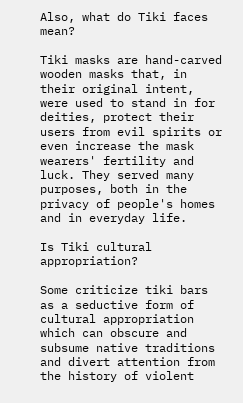Also, what do Tiki faces mean?

Tiki masks are hand-carved wooden masks that, in their original intent, were used to stand in for deities, protect their users from evil spirits or even increase the mask wearers' fertility and luck. They served many purposes, both in the privacy of people's homes and in everyday life.

Is Tiki cultural appropriation?

Some criticize tiki bars as a seductive form of cultural appropriation which can obscure and subsume native traditions and divert attention from the history of violent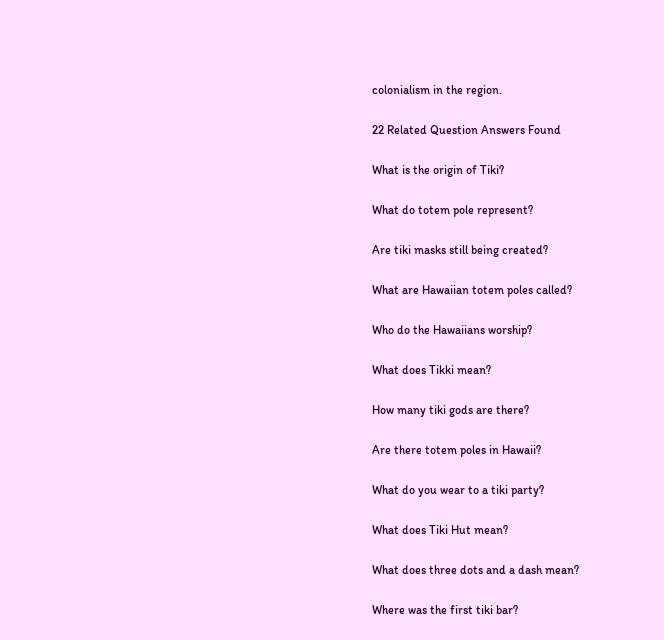colonialism in the region.

22 Related Question Answers Found

What is the origin of Tiki?

What do totem pole represent?

Are tiki masks still being created?

What are Hawaiian totem poles called?

Who do the Hawaiians worship?

What does Tikki mean?

How many tiki gods are there?

Are there totem poles in Hawaii?

What do you wear to a tiki party?

What does Tiki Hut mean?

What does three dots and a dash mean?

Where was the first tiki bar?